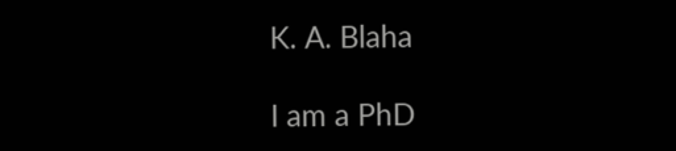K. A. Blaha

I am a PhD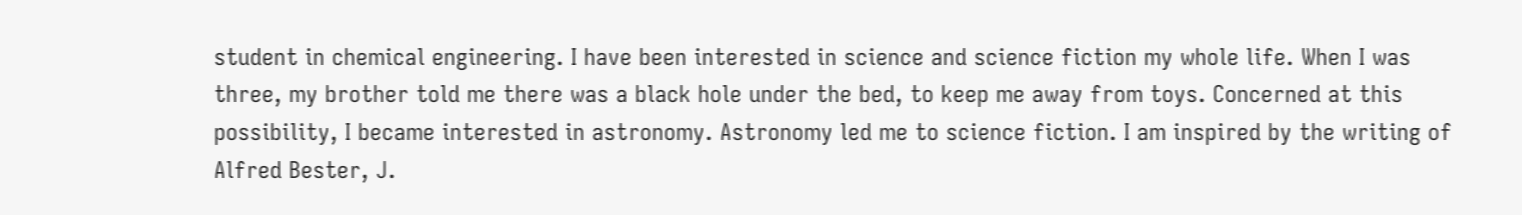student in chemical engineering. I have been interested in science and science fiction my whole life. When I was three, my brother told me there was a black hole under the bed, to keep me away from toys. Concerned at this possibility, I became interested in astronomy. Astronomy led me to science fiction. I am inspired by the writing of Alfred Bester, J.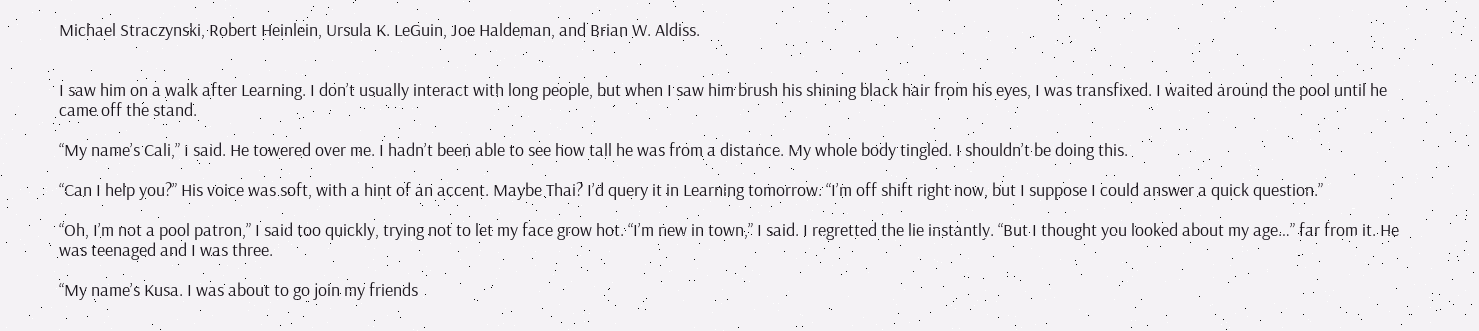Michael Straczynski, Robert Heinlein, Ursula K. LeGuin, Joe Haldeman, and Brian W. Aldiss.


I saw him on a walk after Learning. I don’t usually interact with long people, but when I saw him brush his shining black hair from his eyes, I was transfixed. I waited around the pool until he came off the stand.

“My name’s Cali,” I said. He towered over me. I hadn’t been able to see how tall he was from a distance. My whole body tingled. I shouldn’t be doing this.

“Can I help you?” His voice was soft, with a hint of an accent. Maybe Thai? I’d query it in Learning tomorrow. “I’m off shift right now, but I suppose I could answer a quick question.”

“Oh, I’m not a pool patron,” I said too quickly, trying not to let my face grow hot. “I’m new in town,” I said. I regretted the lie instantly. “But I thought you looked about my age…” far from it. He was teenaged and I was three.

“My name’s Kusa. I was about to go join my friends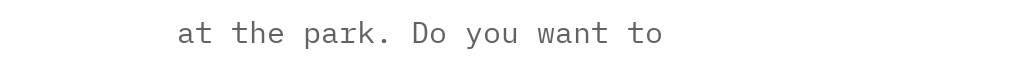at the park. Do you want to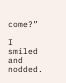come?”

I smiled and nodded.